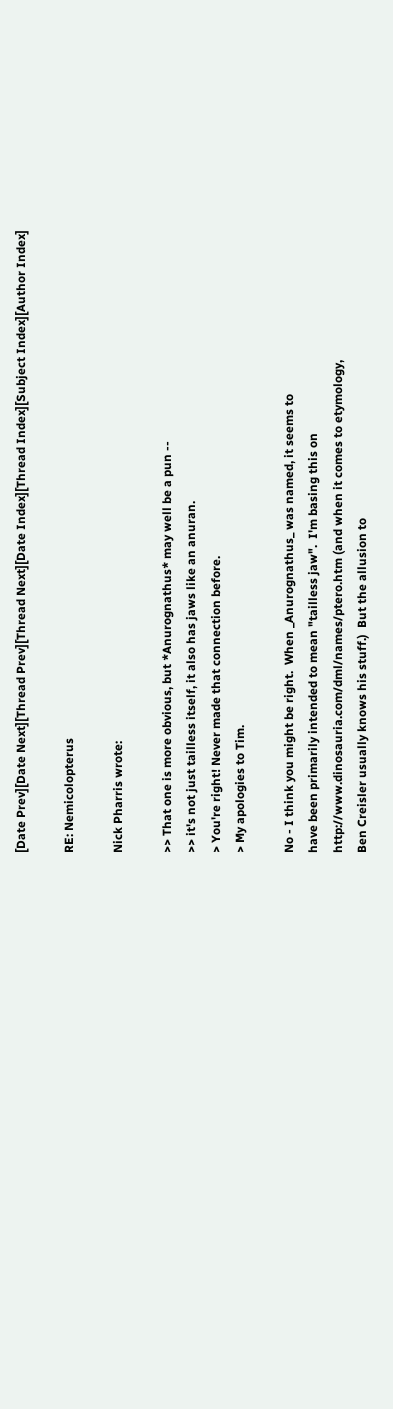[Date Prev][Date Next][Thread Prev][Thread Next][Date Index][Thread Index][Subject Index][Author Index]

RE: Nemicolopterus

Nick Pharris wrote:

>> That one is more obvious, but *Anurognathus* may well be a pun --
>> it's not just tailless itself, it also has jaws like an anuran.
> You're right! Never made that connection before.
> My apologies to Tim.

No - I think you might be right.  When _Anurognathus_ was named, it seems to
have been primarily intended to mean "tailless jaw".  I'm basing this on
http://www.dinosauria.com/dml/names/ptero.htm (and when it comes to etymology,
Ben Creisler usually knows his stuff.)  But the allusion to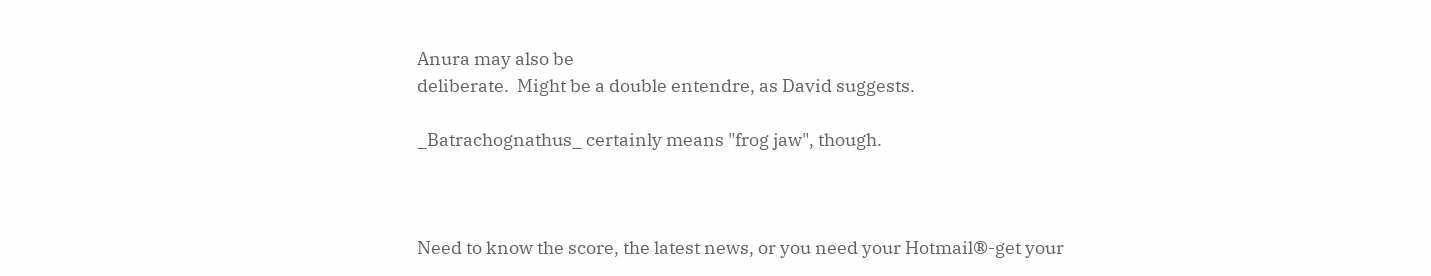Anura may also be
deliberate.  Might be a double entendre, as David suggests.

_Batrachognathus_ certainly means "frog jaw", though.



Need to know the score, the latest news, or you need your Hotmail®-get your